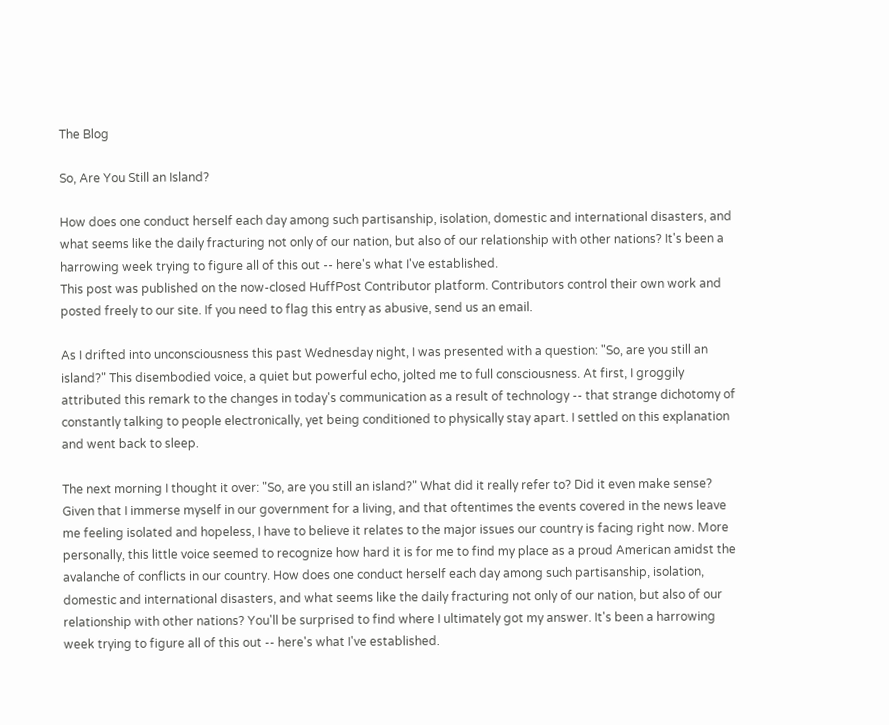The Blog

So, Are You Still an Island?

How does one conduct herself each day among such partisanship, isolation, domestic and international disasters, and what seems like the daily fracturing not only of our nation, but also of our relationship with other nations? It's been a harrowing week trying to figure all of this out -- here's what I've established.
This post was published on the now-closed HuffPost Contributor platform. Contributors control their own work and posted freely to our site. If you need to flag this entry as abusive, send us an email.

As I drifted into unconsciousness this past Wednesday night, I was presented with a question: "So, are you still an island?" This disembodied voice, a quiet but powerful echo, jolted me to full consciousness. At first, I groggily attributed this remark to the changes in today's communication as a result of technology -- that strange dichotomy of constantly talking to people electronically, yet being conditioned to physically stay apart. I settled on this explanation and went back to sleep.

The next morning I thought it over: "So, are you still an island?" What did it really refer to? Did it even make sense? Given that I immerse myself in our government for a living, and that oftentimes the events covered in the news leave me feeling isolated and hopeless, I have to believe it relates to the major issues our country is facing right now. More personally, this little voice seemed to recognize how hard it is for me to find my place as a proud American amidst the avalanche of conflicts in our country. How does one conduct herself each day among such partisanship, isolation, domestic and international disasters, and what seems like the daily fracturing not only of our nation, but also of our relationship with other nations? You'll be surprised to find where I ultimately got my answer. It's been a harrowing week trying to figure all of this out -- here's what I've established.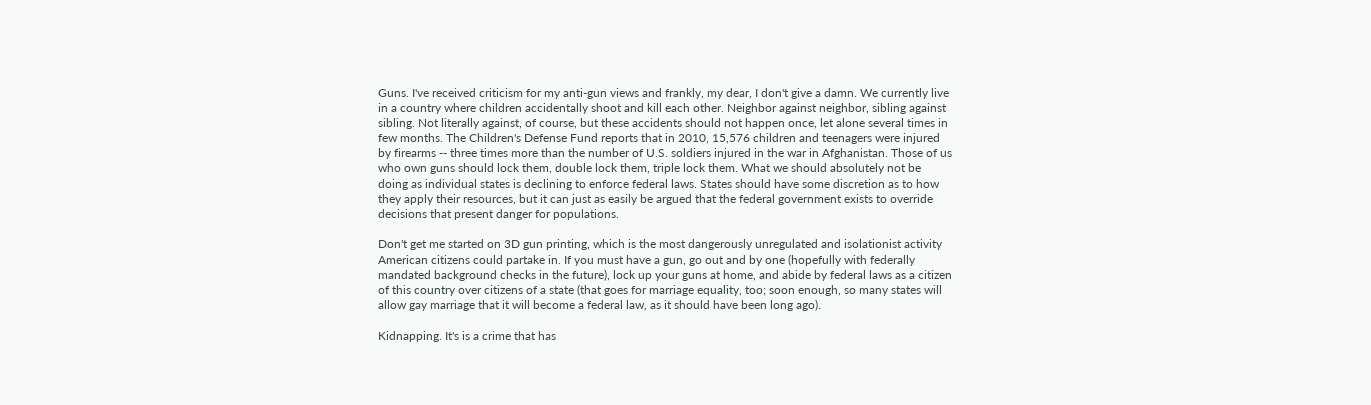Guns. I've received criticism for my anti-gun views and frankly, my dear, I don't give a damn. We currently live in a country where children accidentally shoot and kill each other. Neighbor against neighbor, sibling against sibling. Not literally against, of course, but these accidents should not happen once, let alone several times in few months. The Children's Defense Fund reports that in 2010, 15,576 children and teenagers were injured by firearms -- three times more than the number of U.S. soldiers injured in the war in Afghanistan. Those of us who own guns should lock them, double lock them, triple lock them. What we should absolutely not be doing as individual states is declining to enforce federal laws. States should have some discretion as to how they apply their resources, but it can just as easily be argued that the federal government exists to override decisions that present danger for populations.

Don't get me started on 3D gun printing, which is the most dangerously unregulated and isolationist activity American citizens could partake in. If you must have a gun, go out and by one (hopefully with federally mandated background checks in the future), lock up your guns at home, and abide by federal laws as a citizen of this country over citizens of a state (that goes for marriage equality, too; soon enough, so many states will allow gay marriage that it will become a federal law, as it should have been long ago).

Kidnapping. It's is a crime that has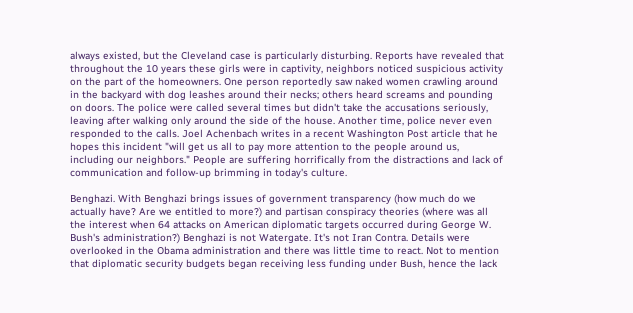always existed, but the Cleveland case is particularly disturbing. Reports have revealed that throughout the 10 years these girls were in captivity, neighbors noticed suspicious activity on the part of the homeowners. One person reportedly saw naked women crawling around in the backyard with dog leashes around their necks; others heard screams and pounding on doors. The police were called several times but didn't take the accusations seriously, leaving after walking only around the side of the house. Another time, police never even responded to the calls. Joel Achenbach writes in a recent Washington Post article that he hopes this incident "will get us all to pay more attention to the people around us, including our neighbors." People are suffering horrifically from the distractions and lack of communication and follow-up brimming in today's culture.

Benghazi. With Benghazi brings issues of government transparency (how much do we actually have? Are we entitled to more?) and partisan conspiracy theories (where was all the interest when 64 attacks on American diplomatic targets occurred during George W. Bush's administration?) Benghazi is not Watergate. It's not Iran Contra. Details were overlooked in the Obama administration and there was little time to react. Not to mention that diplomatic security budgets began receiving less funding under Bush, hence the lack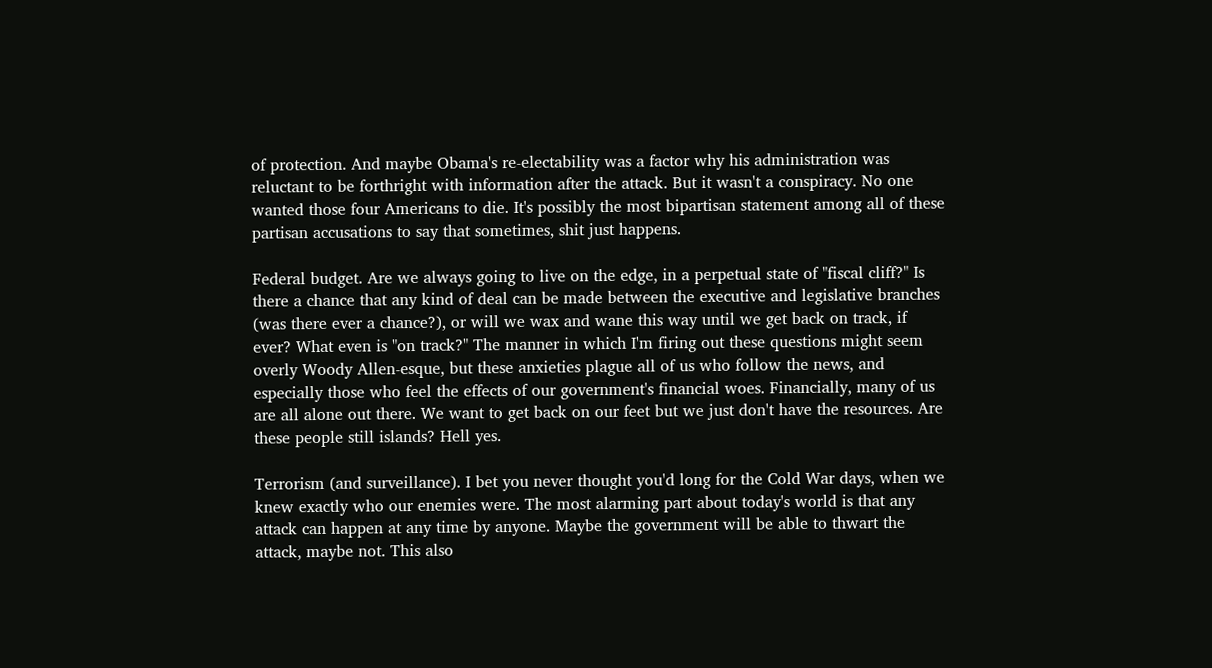of protection. And maybe Obama's re-electability was a factor why his administration was reluctant to be forthright with information after the attack. But it wasn't a conspiracy. No one wanted those four Americans to die. It's possibly the most bipartisan statement among all of these partisan accusations to say that sometimes, shit just happens.

Federal budget. Are we always going to live on the edge, in a perpetual state of "fiscal cliff?" Is there a chance that any kind of deal can be made between the executive and legislative branches (was there ever a chance?), or will we wax and wane this way until we get back on track, if ever? What even is "on track?" The manner in which I'm firing out these questions might seem overly Woody Allen-esque, but these anxieties plague all of us who follow the news, and especially those who feel the effects of our government's financial woes. Financially, many of us are all alone out there. We want to get back on our feet but we just don't have the resources. Are these people still islands? Hell yes.

Terrorism (and surveillance). I bet you never thought you'd long for the Cold War days, when we knew exactly who our enemies were. The most alarming part about today's world is that any attack can happen at any time by anyone. Maybe the government will be able to thwart the attack, maybe not. This also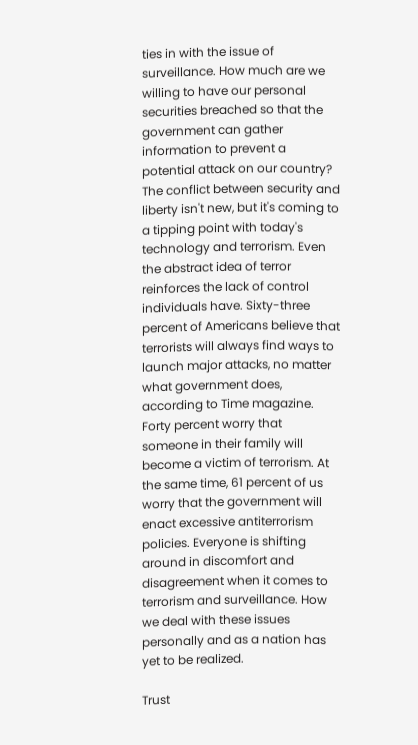ties in with the issue of surveillance. How much are we willing to have our personal securities breached so that the government can gather information to prevent a potential attack on our country? The conflict between security and liberty isn't new, but it's coming to a tipping point with today's technology and terrorism. Even the abstract idea of terror reinforces the lack of control individuals have. Sixty-three percent of Americans believe that terrorists will always find ways to launch major attacks, no matter what government does, according to Time magazine. Forty percent worry that someone in their family will become a victim of terrorism. At the same time, 61 percent of us worry that the government will enact excessive antiterrorism policies. Everyone is shifting around in discomfort and disagreement when it comes to terrorism and surveillance. How we deal with these issues personally and as a nation has yet to be realized.

Trust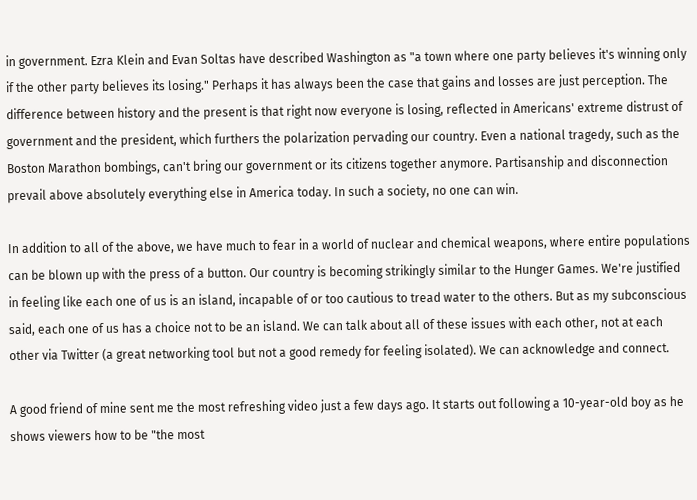in government. Ezra Klein and Evan Soltas have described Washington as "a town where one party believes it's winning only if the other party believes its losing." Perhaps it has always been the case that gains and losses are just perception. The difference between history and the present is that right now everyone is losing, reflected in Americans' extreme distrust of government and the president, which furthers the polarization pervading our country. Even a national tragedy, such as the Boston Marathon bombings, can't bring our government or its citizens together anymore. Partisanship and disconnection prevail above absolutely everything else in America today. In such a society, no one can win.

In addition to all of the above, we have much to fear in a world of nuclear and chemical weapons, where entire populations can be blown up with the press of a button. Our country is becoming strikingly similar to the Hunger Games. We're justified in feeling like each one of us is an island, incapable of or too cautious to tread water to the others. But as my subconscious said, each one of us has a choice not to be an island. We can talk about all of these issues with each other, not at each other via Twitter (a great networking tool but not a good remedy for feeling isolated). We can acknowledge and connect.

A good friend of mine sent me the most refreshing video just a few days ago. It starts out following a 10-year-old boy as he shows viewers how to be "the most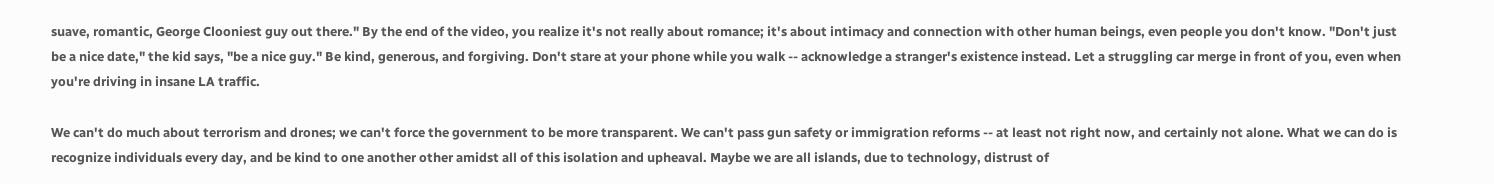suave, romantic, George Clooniest guy out there." By the end of the video, you realize it's not really about romance; it's about intimacy and connection with other human beings, even people you don't know. "Don't just be a nice date," the kid says, "be a nice guy." Be kind, generous, and forgiving. Don't stare at your phone while you walk -- acknowledge a stranger's existence instead. Let a struggling car merge in front of you, even when you're driving in insane LA traffic.

We can't do much about terrorism and drones; we can't force the government to be more transparent. We can't pass gun safety or immigration reforms -- at least not right now, and certainly not alone. What we can do is recognize individuals every day, and be kind to one another other amidst all of this isolation and upheaval. Maybe we are all islands, due to technology, distrust of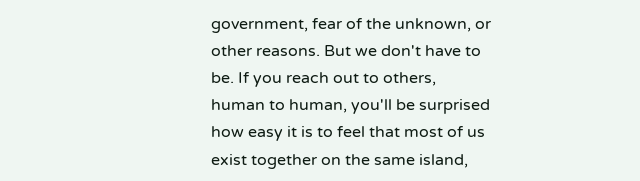government, fear of the unknown, or other reasons. But we don't have to be. If you reach out to others, human to human, you'll be surprised how easy it is to feel that most of us exist together on the same island,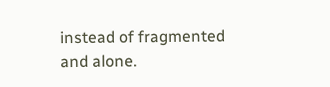instead of fragmented and alone.